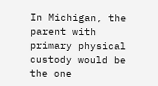In Michigan, the parent with primary physical custody would be the one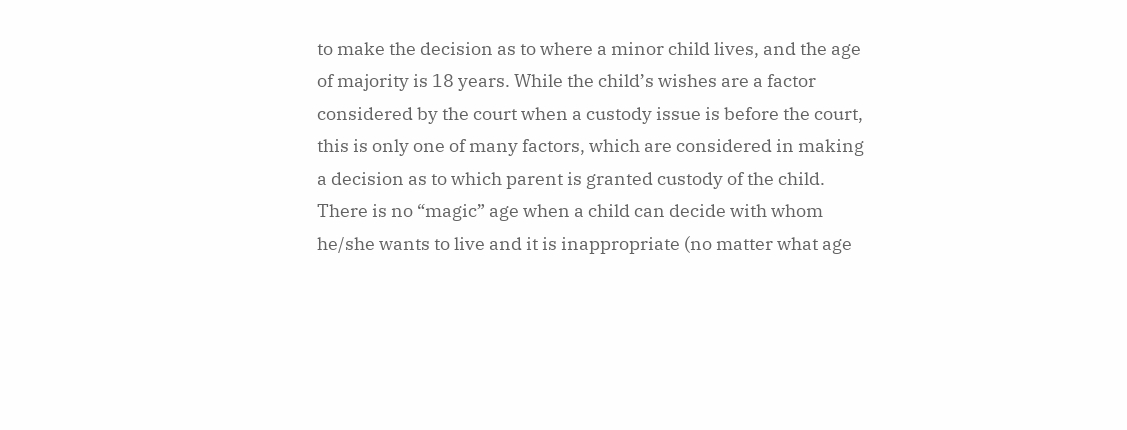to make the decision as to where a minor child lives, and the age of majority is 18 years. While the child’s wishes are a factor considered by the court when a custody issue is before the court, this is only one of many factors, which are considered in making a decision as to which parent is granted custody of the child.  There is no “magic” age when a child can decide with whom he/she wants to live and it is inappropriate (no matter what age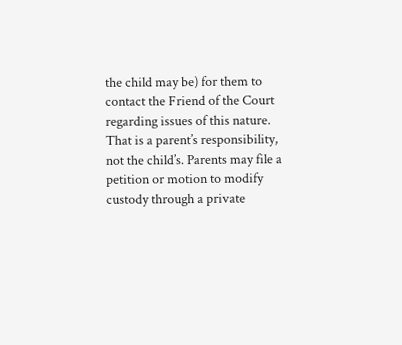the child may be) for them to contact the Friend of the Court regarding issues of this nature.  That is a parent’s responsibility, not the child’s. Parents may file a petition or motion to modify custody through a private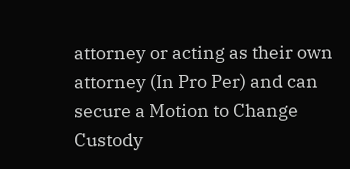attorney or acting as their own attorney (In Pro Per) and can secure a Motion to Change Custody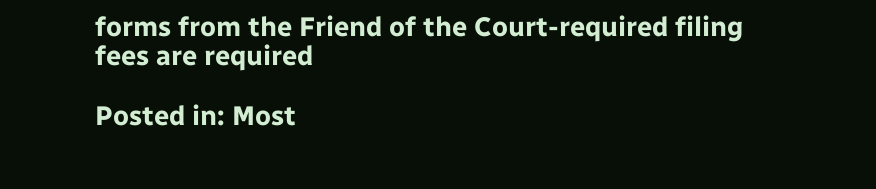forms from the Friend of the Court-required filing fees are required

Posted in: Most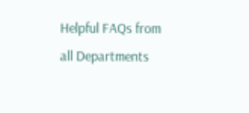Helpful FAQs from all Departments